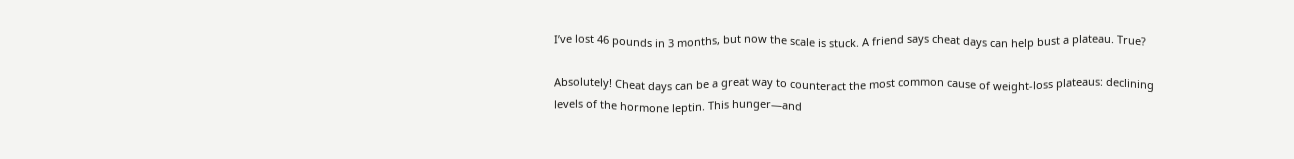I’ve lost 46 pounds in 3 months, but now the scale is stuck. A friend says cheat days can help bust a plateau. True?

Absolutely! Cheat days can be a great way to counteract the most common cause of weight-loss plateaus: declining levels of the hormone leptin. This hunger—and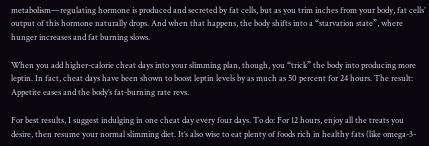metabolism—regulating hormone is produced and secreted by fat cells, but as you trim inches from your body, fat cells’ output of this hormone naturally drops. And when that happens, the body shifts into a “starvation state”, where hunger increases and fat burning slows.

When you add higher-calorie cheat days into your slimming plan, though, you “trick” the body into producing more leptin. In fact, cheat days have been shown to boost leptin levels by as much as 50 percent for 24 hours. The result: Appetite eases and the body’s fat-burning rate revs.

For best results, I suggest indulging in one cheat day every four days. To do: For 12 hours, enjoy all the treats you desire, then resume your normal slimming diet. It’s also wise to eat plenty of foods rich in healthy fats (like omega-3-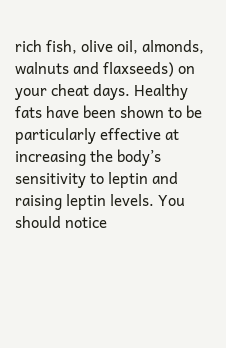rich fish, olive oil, almonds, walnuts and flaxseeds) on your cheat days. Healthy fats have been shown to be particularly effective at increasing the body’s sensitivity to leptin and raising leptin levels. You should notice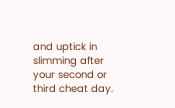and uptick in slimming after your second or third cheat day.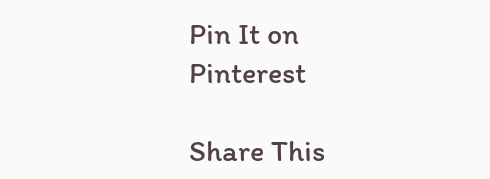Pin It on Pinterest

Share This